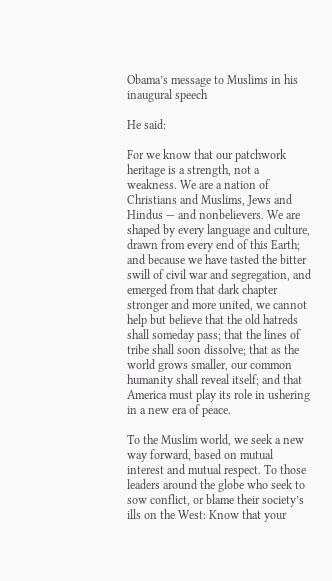Obama’s message to Muslims in his inaugural speech

He said:

For we know that our patchwork heritage is a strength, not a weakness. We are a nation of Christians and Muslims, Jews and Hindus — and nonbelievers. We are shaped by every language and culture, drawn from every end of this Earth; and because we have tasted the bitter swill of civil war and segregation, and emerged from that dark chapter stronger and more united, we cannot help but believe that the old hatreds shall someday pass; that the lines of tribe shall soon dissolve; that as the world grows smaller, our common humanity shall reveal itself; and that America must play its role in ushering in a new era of peace.

To the Muslim world, we seek a new way forward, based on mutual interest and mutual respect. To those leaders around the globe who seek to sow conflict, or blame their society’s ills on the West: Know that your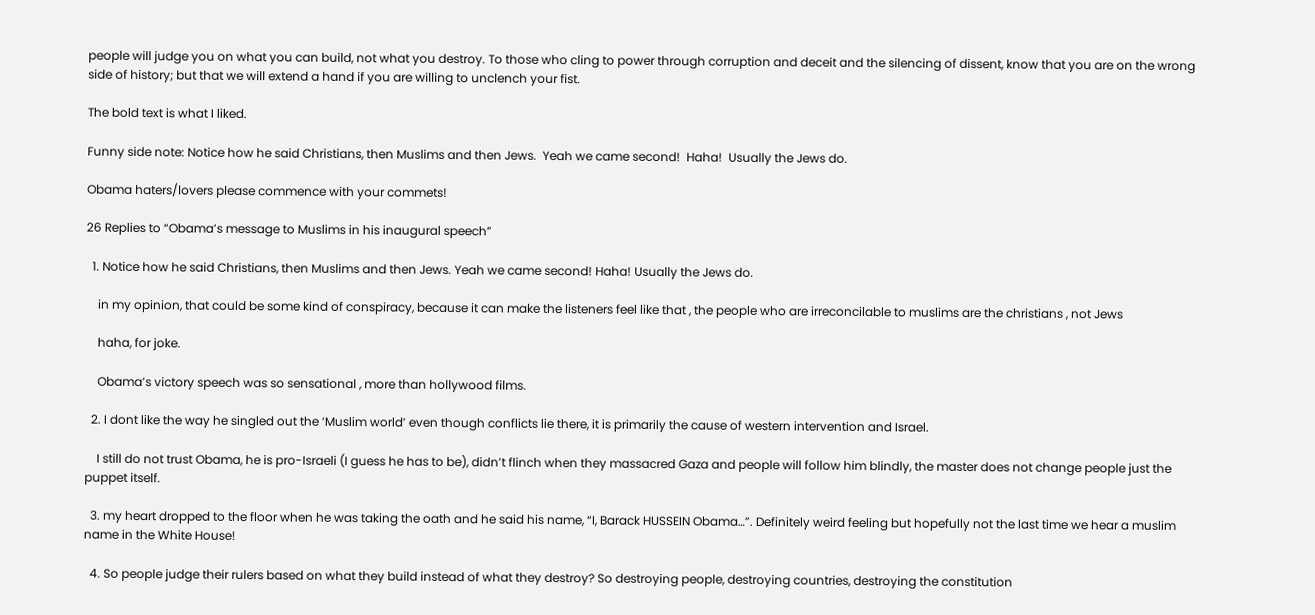people will judge you on what you can build, not what you destroy. To those who cling to power through corruption and deceit and the silencing of dissent, know that you are on the wrong side of history; but that we will extend a hand if you are willing to unclench your fist.

The bold text is what I liked.

Funny side note: Notice how he said Christians, then Muslims and then Jews.  Yeah we came second!  Haha!  Usually the Jews do.

Obama haters/lovers please commence with your commets!

26 Replies to “Obama’s message to Muslims in his inaugural speech”

  1. Notice how he said Christians, then Muslims and then Jews. Yeah we came second! Haha! Usually the Jews do.

    in my opinion, that could be some kind of conspiracy, because it can make the listeners feel like that , the people who are irreconcilable to muslims are the christians , not Jews

    haha, for joke.

    Obama’s victory speech was so sensational , more than hollywood films.

  2. I dont like the way he singled out the ‘Muslim world’ even though conflicts lie there, it is primarily the cause of western intervention and Israel.

    I still do not trust Obama, he is pro-Israeli (I guess he has to be), didn’t flinch when they massacred Gaza and people will follow him blindly, the master does not change people just the puppet itself.

  3. my heart dropped to the floor when he was taking the oath and he said his name, “I, Barack HUSSEIN Obama…”. Definitely weird feeling but hopefully not the last time we hear a muslim name in the White House!

  4. So people judge their rulers based on what they build instead of what they destroy? So destroying people, destroying countries, destroying the constitution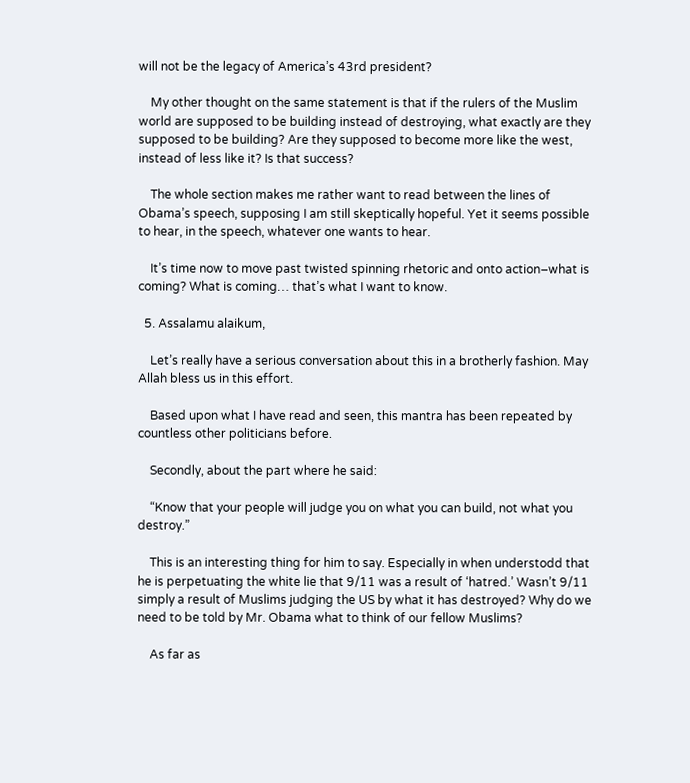will not be the legacy of America’s 43rd president?

    My other thought on the same statement is that if the rulers of the Muslim world are supposed to be building instead of destroying, what exactly are they supposed to be building? Are they supposed to become more like the west, instead of less like it? Is that success?

    The whole section makes me rather want to read between the lines of Obama’s speech, supposing I am still skeptically hopeful. Yet it seems possible to hear, in the speech, whatever one wants to hear.

    It’s time now to move past twisted spinning rhetoric and onto action–what is coming? What is coming… that’s what I want to know.

  5. Assalamu alaikum,

    Let’s really have a serious conversation about this in a brotherly fashion. May Allah bless us in this effort.

    Based upon what I have read and seen, this mantra has been repeated by countless other politicians before.

    Secondly, about the part where he said:

    “Know that your people will judge you on what you can build, not what you destroy.”

    This is an interesting thing for him to say. Especially in when understodd that he is perpetuating the white lie that 9/11 was a result of ‘hatred.’ Wasn’t 9/11 simply a result of Muslims judging the US by what it has destroyed? Why do we need to be told by Mr. Obama what to think of our fellow Muslims?

    As far as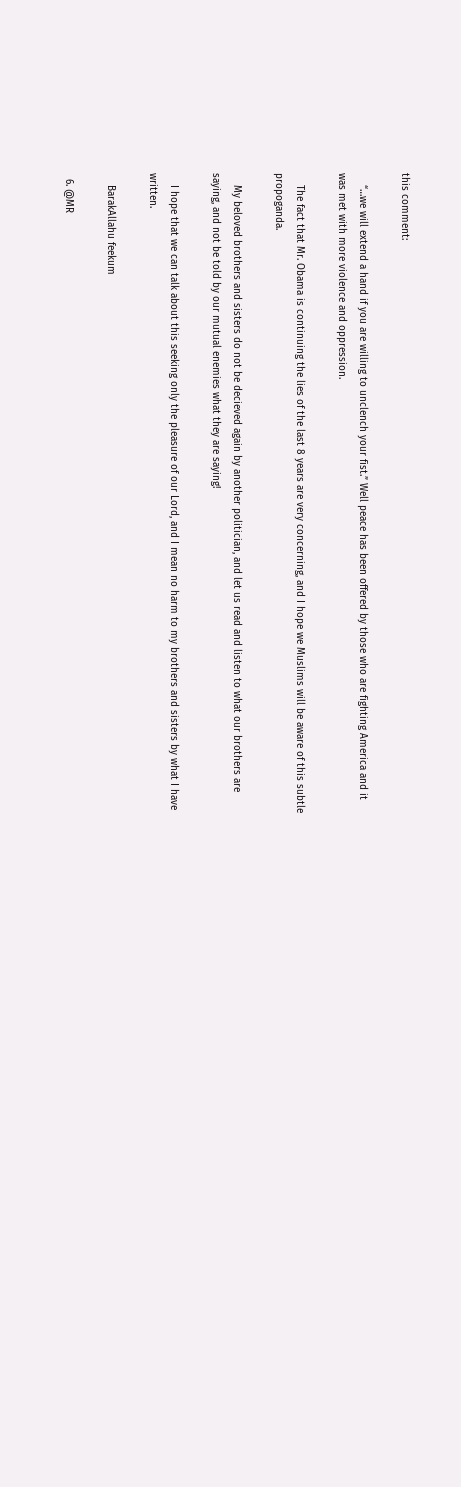this comment:

    “…we will extend a hand if you are willing to unclench your fist.” Well peace has been offered by those who are fighting America and it was met with more violence and oppression.

    The fact that Mr. Obama is continuing the lies of the last 8 years are very concerning, and I hope we Muslims will be aware of this subtle propoganda.

    My beloved brothers and sisters do not be decieved again by another politician, and let us read and listen to what our brothers are saying, and not be told by our mutual enemies what they are saying!

    I hope that we can talk about this seeking only the pleasure of our Lord, and I mean no harm to my brothers and sisters by what I have written.

    BarakAllahu feekum

  6. @MR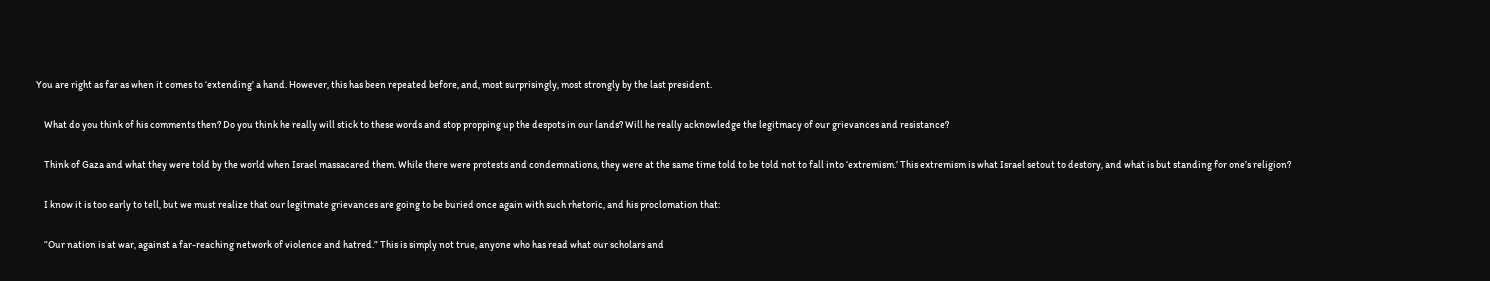You are right as far as when it comes to ‘extending’ a hand. However, this has been repeated before, and, most surprisingly, most strongly by the last president.

    What do you think of his comments then? Do you think he really will stick to these words and stop propping up the despots in our lands? Will he really acknowledge the legitmacy of our grievances and resistance?

    Think of Gaza and what they were told by the world when Israel massacared them. While there were protests and condemnations, they were at the same time told to be told not to fall into ‘extremism.’ This extremism is what Israel setout to destory, and what is but standing for one’s religion?

    I know it is too early to tell, but we must realize that our legitmate grievances are going to be buried once again with such rhetoric, and his proclomation that:

    “Our nation is at war, against a far-reaching network of violence and hatred.” This is simply not true, anyone who has read what our scholars and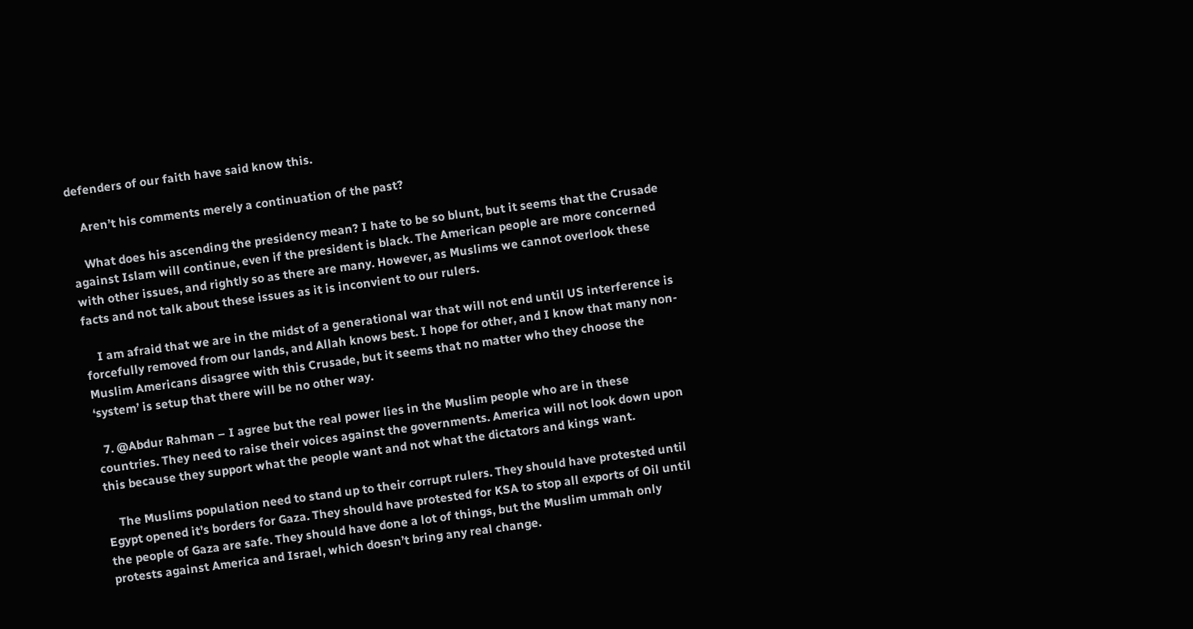defenders of our faith have said know this.

    Aren’t his comments merely a continuation of the past?

    What does his ascending the presidency mean? I hate to be so blunt, but it seems that the Crusade against Islam will continue, even if the president is black. The American people are more concerned with other issues, and rightly so as there are many. However, as Muslims we cannot overlook these facts and not talk about these issues as it is inconvient to our rulers.

    I am afraid that we are in the midst of a generational war that will not end until US interference is forcefully removed from our lands, and Allah knows best. I hope for other, and I know that many non-Muslim Americans disagree with this Crusade, but it seems that no matter who they choose the ‘system’ is setup that there will be no other way.

  7. @Abdur Rahman – I agree but the real power lies in the Muslim people who are in these countries. They need to raise their voices against the governments. America will not look down upon this because they support what the people want and not what the dictators and kings want.

    The Muslims population need to stand up to their corrupt rulers. They should have protested until Egypt opened it’s borders for Gaza. They should have protested for KSA to stop all exports of Oil until the people of Gaza are safe. They should have done a lot of things, but the Muslim ummah only protests against America and Israel, which doesn’t bring any real change.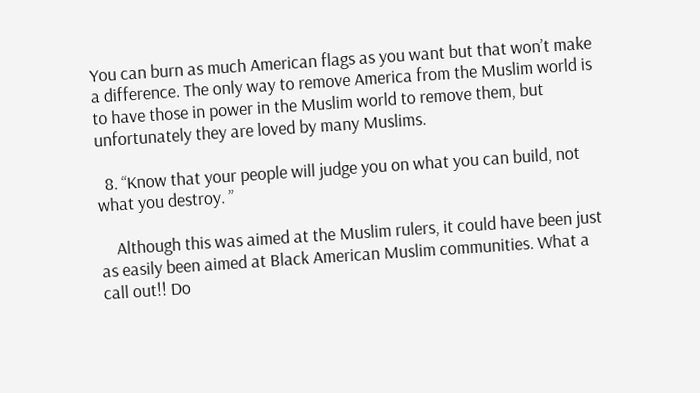You can burn as much American flags as you want but that won’t make a difference. The only way to remove America from the Muslim world is to have those in power in the Muslim world to remove them, but unfortunately they are loved by many Muslims.

  8. “Know that your people will judge you on what you can build, not what you destroy. ”

    Although this was aimed at the Muslim rulers, it could have been just as easily been aimed at Black American Muslim communities. What a call out!! Do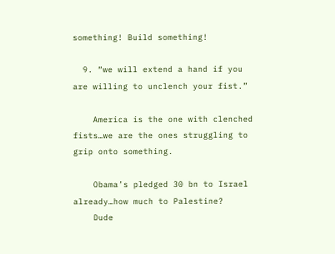something! Build something!

  9. “we will extend a hand if you are willing to unclench your fist.”

    America is the one with clenched fists…we are the ones struggling to grip onto something.

    Obama’s pledged 30 bn to Israel already…how much to Palestine?
    Dude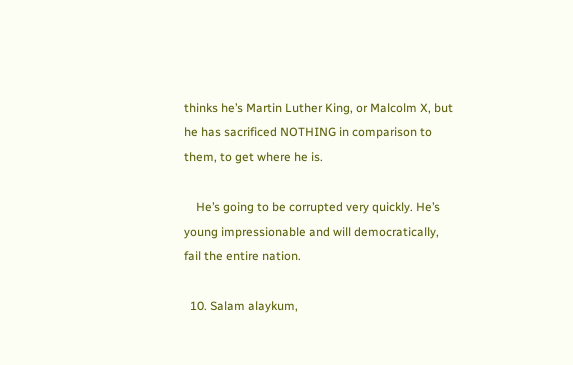thinks he’s Martin Luther King, or Malcolm X, but he has sacrificed NOTHING in comparison to them, to get where he is.

    He’s going to be corrupted very quickly. He’s young impressionable and will democratically, fail the entire nation.

  10. Salam alaykum,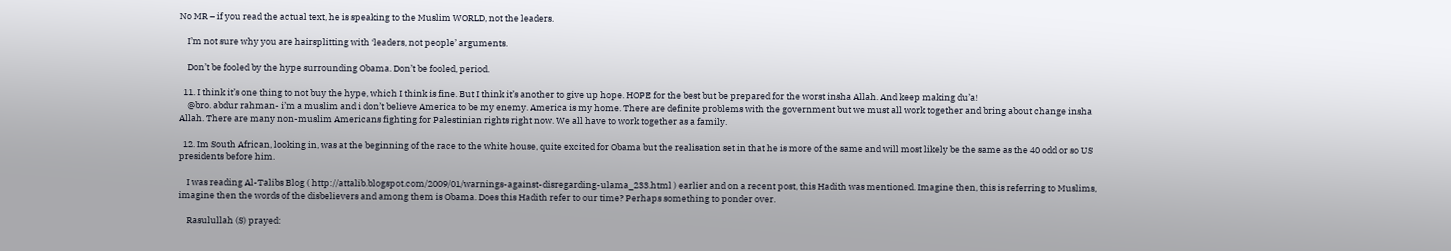No MR – if you read the actual text, he is speaking to the Muslim WORLD, not the leaders.

    I’m not sure why you are hairsplitting with ‘leaders, not people’ arguments.

    Don’t be fooled by the hype surrounding Obama. Don’t be fooled, period.

  11. I think it’s one thing to not buy the hype, which I think is fine. But I think it’s another to give up hope. HOPE for the best but be prepared for the worst insha Allah. And keep making du’a!
    @bro. abdur rahman- i’m a muslim and i don’t believe America to be my enemy. America is my home. There are definite problems with the government but we must all work together and bring about change insha Allah. There are many non-muslim Americans fighting for Palestinian rights right now. We all have to work together as a family.

  12. Im South African, looking in, was at the beginning of the race to the white house, quite excited for Obama but the realisation set in that he is more of the same and will most likely be the same as the 40 odd or so US presidents before him.

    I was reading Al-Talibs Blog ( http://attalib.blogspot.com/2009/01/warnings-against-disregarding-ulama_233.html ) earlier and on a recent post, this Hadith was mentioned. Imagine then, this is referring to Muslims, imagine then the words of the disbelievers and among them is Obama. Does this Hadith refer to our time? Perhaps something to ponder over.

    Rasulullah (S) prayed: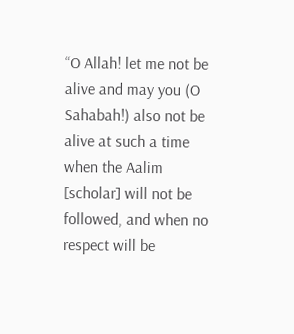“O Allah! let me not be alive and may you (O Sahabah!) also not be alive at such a time when the Aalim [scholar] will not be followed, and when no respect will be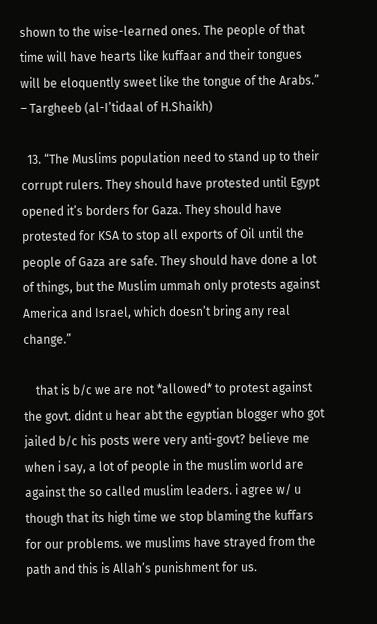shown to the wise-learned ones. The people of that time will have hearts like kuffaar and their tongues will be eloquently sweet like the tongue of the Arabs.” – Targheeb (al-I’tidaal of H.Shaikh)

  13. “The Muslims population need to stand up to their corrupt rulers. They should have protested until Egypt opened it’s borders for Gaza. They should have protested for KSA to stop all exports of Oil until the people of Gaza are safe. They should have done a lot of things, but the Muslim ummah only protests against America and Israel, which doesn’t bring any real change.”

    that is b/c we are not *allowed* to protest against the govt. didnt u hear abt the egyptian blogger who got jailed b/c his posts were very anti-govt? believe me when i say, a lot of people in the muslim world are against the so called muslim leaders. i agree w/ u though that its high time we stop blaming the kuffars for our problems. we muslims have strayed from the path and this is Allah’s punishment for us.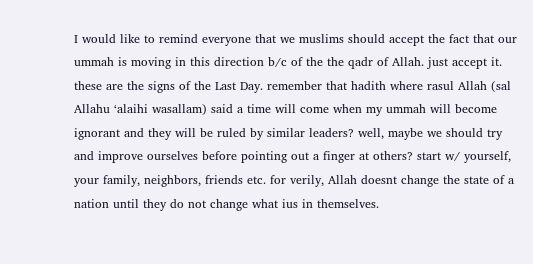I would like to remind everyone that we muslims should accept the fact that our ummah is moving in this direction b/c of the the qadr of Allah. just accept it. these are the signs of the Last Day. remember that hadith where rasul Allah (sal Allahu ‘alaihi wasallam) said a time will come when my ummah will become ignorant and they will be ruled by similar leaders? well, maybe we should try and improve ourselves before pointing out a finger at others? start w/ yourself, your family, neighbors, friends etc. for verily, Allah doesnt change the state of a nation until they do not change what ius in themselves.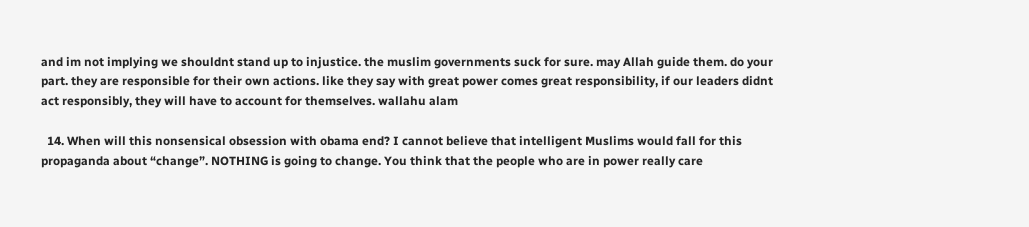and im not implying we shouldnt stand up to injustice. the muslim governments suck for sure. may Allah guide them. do your part. they are responsible for their own actions. like they say with great power comes great responsibility, if our leaders didnt act responsibly, they will have to account for themselves. wallahu alam

  14. When will this nonsensical obsession with obama end? I cannot believe that intelligent Muslims would fall for this propaganda about “change”. NOTHING is going to change. You think that the people who are in power really care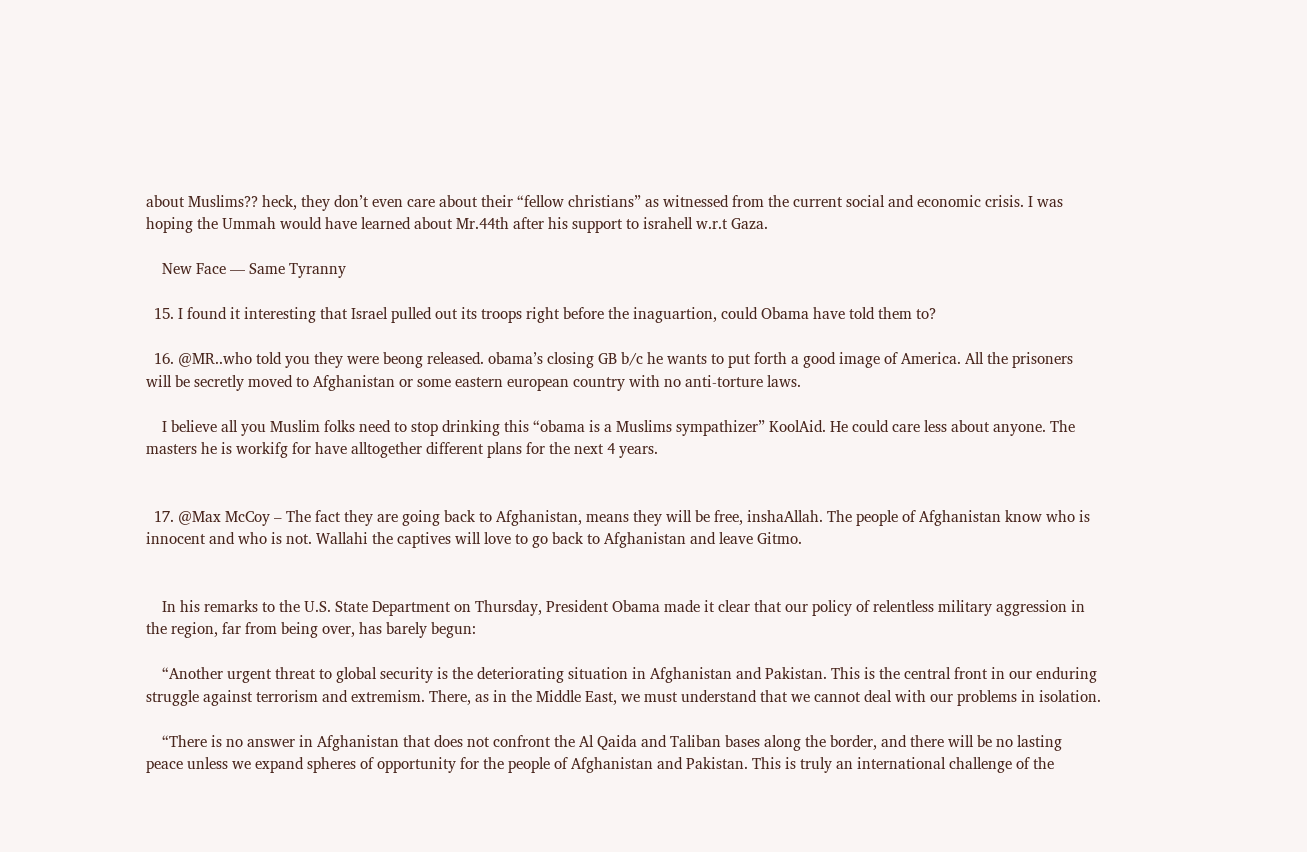about Muslims?? heck, they don’t even care about their “fellow christians” as witnessed from the current social and economic crisis. I was hoping the Ummah would have learned about Mr.44th after his support to israhell w.r.t Gaza.

    New Face — Same Tyranny

  15. I found it interesting that Israel pulled out its troops right before the inaguartion, could Obama have told them to?

  16. @MR..who told you they were beong released. obama’s closing GB b/c he wants to put forth a good image of America. All the prisoners will be secretly moved to Afghanistan or some eastern european country with no anti-torture laws.

    I believe all you Muslim folks need to stop drinking this “obama is a Muslims sympathizer” KoolAid. He could care less about anyone. The masters he is workifg for have alltogether different plans for the next 4 years.


  17. @Max McCoy – The fact they are going back to Afghanistan, means they will be free, inshaAllah. The people of Afghanistan know who is innocent and who is not. Wallahi the captives will love to go back to Afghanistan and leave Gitmo.


    In his remarks to the U.S. State Department on Thursday, President Obama made it clear that our policy of relentless military aggression in the region, far from being over, has barely begun:

    “Another urgent threat to global security is the deteriorating situation in Afghanistan and Pakistan. This is the central front in our enduring struggle against terrorism and extremism. There, as in the Middle East, we must understand that we cannot deal with our problems in isolation.

    “There is no answer in Afghanistan that does not confront the Al Qaida and Taliban bases along the border, and there will be no lasting peace unless we expand spheres of opportunity for the people of Afghanistan and Pakistan. This is truly an international challenge of the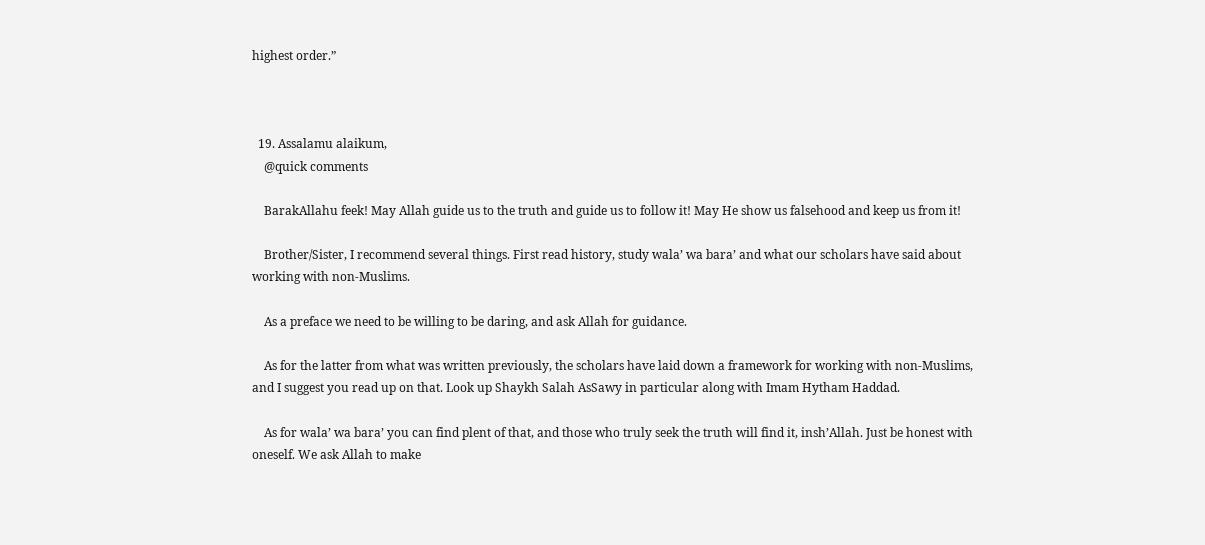highest order.”



  19. Assalamu alaikum,
    @quick comments

    BarakAllahu feek! May Allah guide us to the truth and guide us to follow it! May He show us falsehood and keep us from it!

    Brother/Sister, I recommend several things. First read history, study wala’ wa bara’ and what our scholars have said about working with non-Muslims.

    As a preface we need to be willing to be daring, and ask Allah for guidance.

    As for the latter from what was written previously, the scholars have laid down a framework for working with non-Muslims, and I suggest you read up on that. Look up Shaykh Salah AsSawy in particular along with Imam Hytham Haddad.

    As for wala’ wa bara’ you can find plent of that, and those who truly seek the truth will find it, insh’Allah. Just be honest with oneself. We ask Allah to make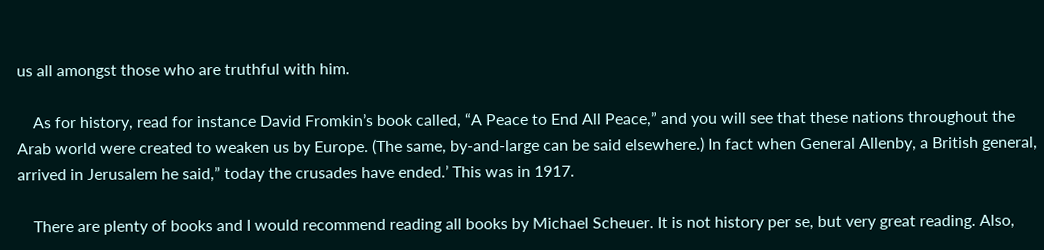us all amongst those who are truthful with him.

    As for history, read for instance David Fromkin’s book called, “A Peace to End All Peace,” and you will see that these nations throughout the Arab world were created to weaken us by Europe. (The same, by-and-large can be said elsewhere.) In fact when General Allenby, a British general, arrived in Jerusalem he said,” today the crusades have ended.’ This was in 1917.

    There are plenty of books and I would recommend reading all books by Michael Scheuer. It is not history per se, but very great reading. Also,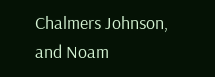Chalmers Johnson, and Noam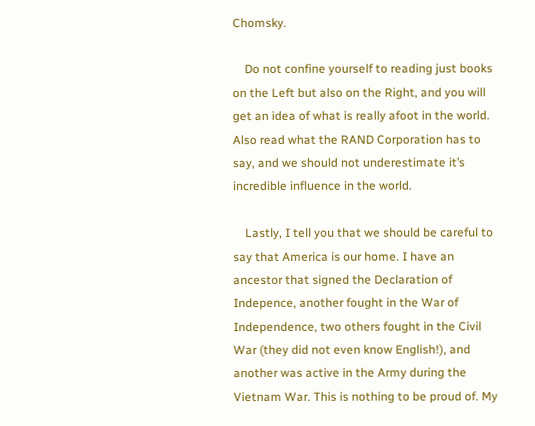Chomsky.

    Do not confine yourself to reading just books on the Left but also on the Right, and you will get an idea of what is really afoot in the world. Also read what the RAND Corporation has to say, and we should not underestimate it’s incredible influence in the world.

    Lastly, I tell you that we should be careful to say that America is our home. I have an ancestor that signed the Declaration of Indepence, another fought in the War of Independence, two others fought in the Civil War (they did not even know English!), and another was active in the Army during the Vietnam War. This is nothing to be proud of. My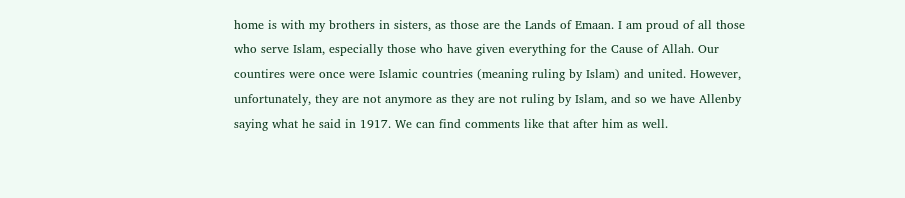home is with my brothers in sisters, as those are the Lands of Emaan. I am proud of all those who serve Islam, especially those who have given everything for the Cause of Allah. Our countires were once were Islamic countries (meaning ruling by Islam) and united. However, unfortunately, they are not anymore as they are not ruling by Islam, and so we have Allenby saying what he said in 1917. We can find comments like that after him as well.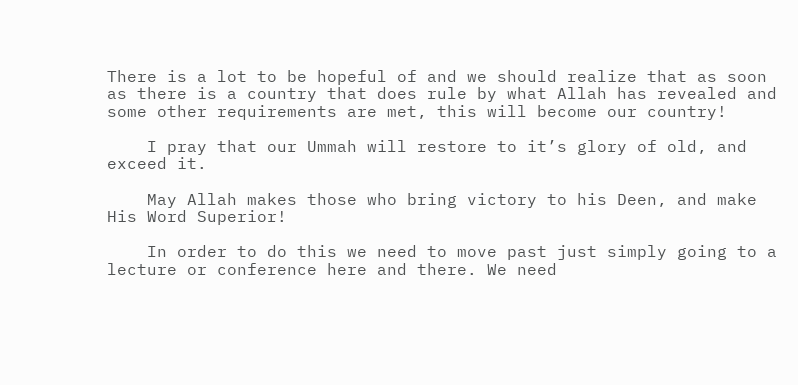There is a lot to be hopeful of and we should realize that as soon as there is a country that does rule by what Allah has revealed and some other requirements are met, this will become our country!

    I pray that our Ummah will restore to it’s glory of old, and exceed it.

    May Allah makes those who bring victory to his Deen, and make His Word Superior!

    In order to do this we need to move past just simply going to a lecture or conference here and there. We need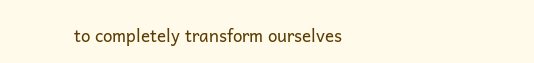to completely transform ourselves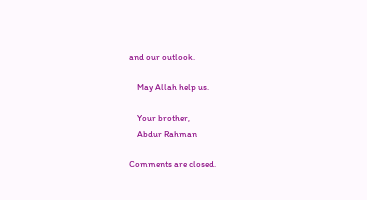and our outlook.

    May Allah help us.

    Your brother,
    Abdur Rahman

Comments are closed.